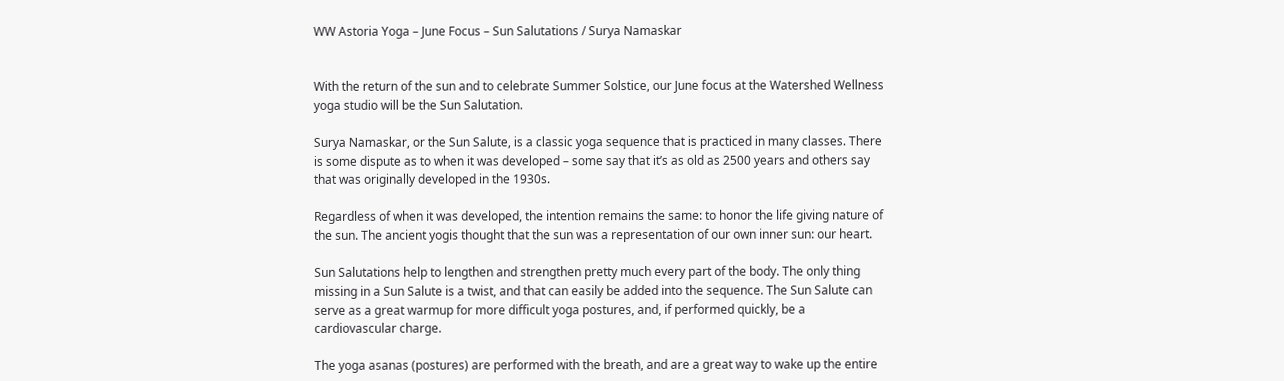WW Astoria Yoga – June Focus – Sun Salutations / Surya Namaskar


With the return of the sun and to celebrate Summer Solstice, our June focus at the Watershed Wellness yoga studio will be the Sun Salutation.

Surya Namaskar, or the Sun Salute, is a classic yoga sequence that is practiced in many classes. There is some dispute as to when it was developed – some say that it’s as old as 2500 years and others say that was originally developed in the 1930s.

Regardless of when it was developed, the intention remains the same: to honor the life giving nature of the sun. The ancient yogis thought that the sun was a representation of our own inner sun: our heart.

Sun Salutations help to lengthen and strengthen pretty much every part of the body. The only thing missing in a Sun Salute is a twist, and that can easily be added into the sequence. The Sun Salute can serve as a great warmup for more difficult yoga postures, and, if performed quickly, be a cardiovascular charge.

The yoga asanas (postures) are performed with the breath, and are a great way to wake up the entire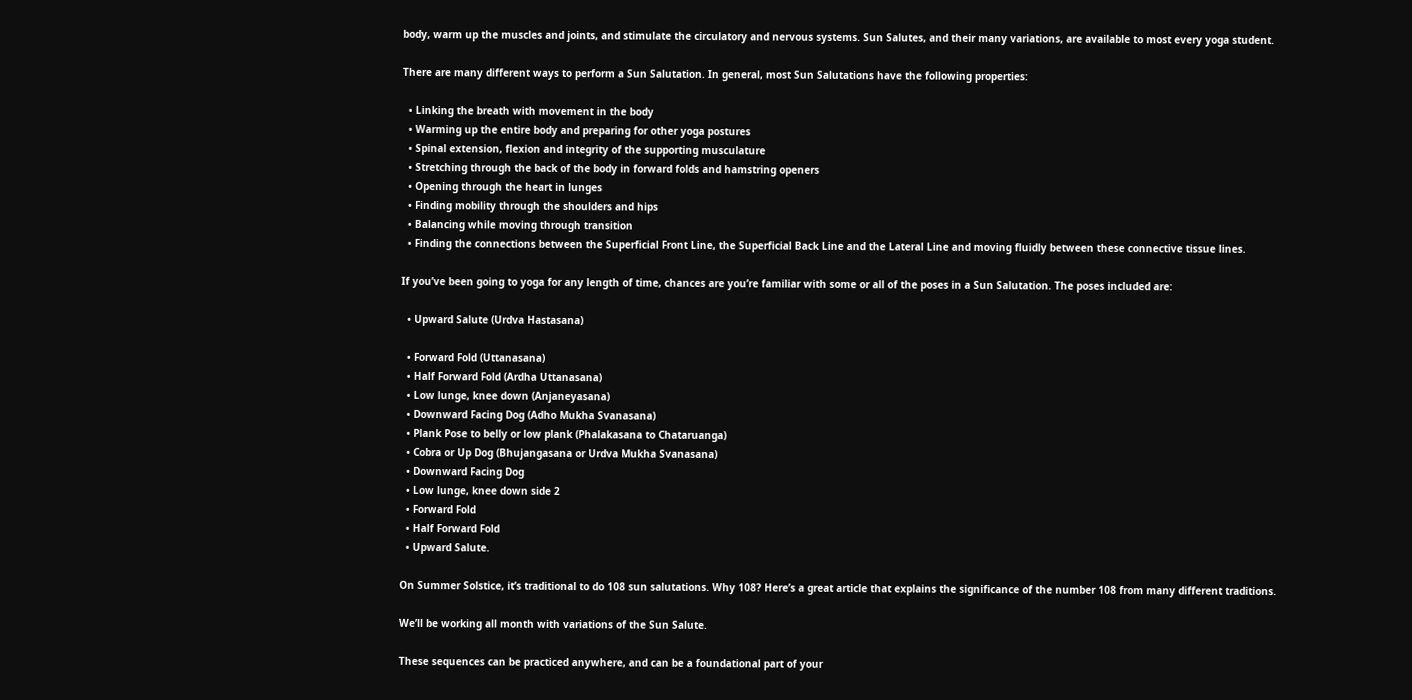body, warm up the muscles and joints, and stimulate the circulatory and nervous systems. Sun Salutes, and their many variations, are available to most every yoga student.

There are many different ways to perform a Sun Salutation. In general, most Sun Salutations have the following properties:

  • Linking the breath with movement in the body
  • Warming up the entire body and preparing for other yoga postures
  • Spinal extension, flexion and integrity of the supporting musculature
  • Stretching through the back of the body in forward folds and hamstring openers
  • Opening through the heart in lunges
  • Finding mobility through the shoulders and hips
  • Balancing while moving through transition
  • Finding the connections between the Superficial Front Line, the Superficial Back Line and the Lateral Line and moving fluidly between these connective tissue lines.

If you’ve been going to yoga for any length of time, chances are you’re familiar with some or all of the poses in a Sun Salutation. The poses included are:

  • Upward Salute (Urdva Hastasana)

  • Forward Fold (Uttanasana)
  • Half Forward Fold (Ardha Uttanasana)
  • Low lunge, knee down (Anjaneyasana)
  • Downward Facing Dog (Adho Mukha Svanasana)
  • Plank Pose to belly or low plank (Phalakasana to Chataruanga)
  • Cobra or Up Dog (Bhujangasana or Urdva Mukha Svanasana)
  • Downward Facing Dog
  • Low lunge, knee down side 2
  • Forward Fold
  • Half Forward Fold
  • Upward Salute.

On Summer Solstice, it’s traditional to do 108 sun salutations. Why 108? Here’s a great article that explains the significance of the number 108 from many different traditions.

We’ll be working all month with variations of the Sun Salute.

These sequences can be practiced anywhere, and can be a foundational part of your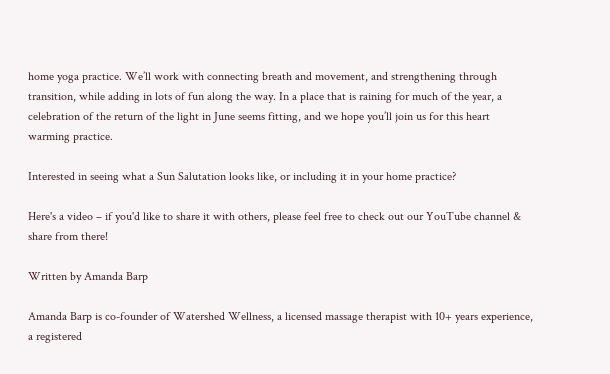home yoga practice. We’ll work with connecting breath and movement, and strengthening through transition, while adding in lots of fun along the way. In a place that is raining for much of the year, a celebration of the return of the light in June seems fitting, and we hope you’ll join us for this heart warming practice.

Interested in seeing what a Sun Salutation looks like, or including it in your home practice?

Here's a video – if you'd like to share it with others, please feel free to check out our YouTube channel & share from there!

Written by Amanda Barp

Amanda Barp is co-founder of Watershed Wellness, a licensed massage therapist with 10+ years experience, a registered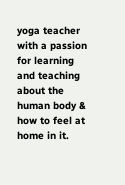yoga teacher with a passion for learning and teaching about the human body & how to feel at home in it.